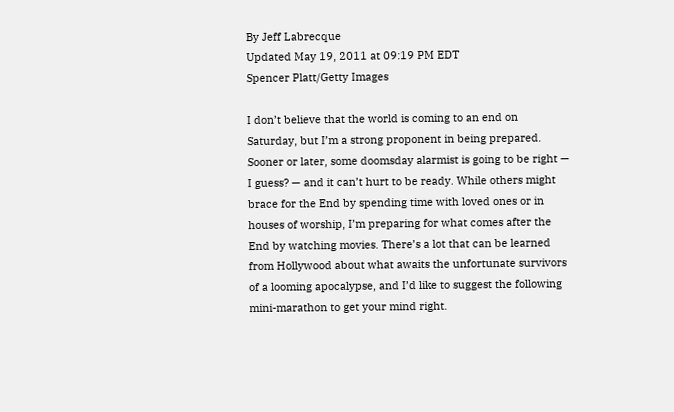By Jeff Labrecque
Updated May 19, 2011 at 09:19 PM EDT
Spencer Platt/Getty Images

I don’t believe that the world is coming to an end on Saturday, but I’m a strong proponent in being prepared. Sooner or later, some doomsday alarmist is going to be right — I guess? — and it can’t hurt to be ready. While others might brace for the End by spending time with loved ones or in houses of worship, I’m preparing for what comes after the End by watching movies. There’s a lot that can be learned from Hollywood about what awaits the unfortunate survivors of a looming apocalypse, and I’d like to suggest the following mini-marathon to get your mind right.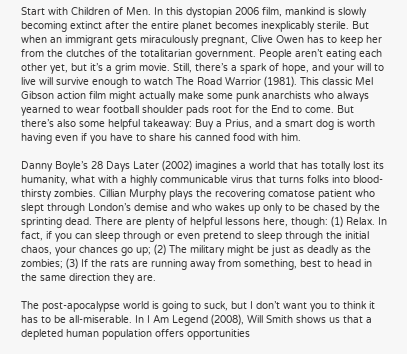Start with Children of Men. In this dystopian 2006 film, mankind is slowly becoming extinct after the entire planet becomes inexplicably sterile. But when an immigrant gets miraculously pregnant, Clive Owen has to keep her from the clutches of the totalitarian government. People aren’t eating each other yet, but it’s a grim movie. Still, there’s a spark of hope, and your will to live will survive enough to watch The Road Warrior (1981). This classic Mel Gibson action film might actually make some punk anarchists who always yearned to wear football shoulder pads root for the End to come. But there’s also some helpful takeaway: Buy a Prius, and a smart dog is worth having even if you have to share his canned food with him.

Danny Boyle’s 28 Days Later (2002) imagines a world that has totally lost its humanity, what with a highly communicable virus that turns folks into blood-thirsty zombies. Cillian Murphy plays the recovering comatose patient who slept through London’s demise and who wakes up only to be chased by the sprinting dead. There are plenty of helpful lessons here, though: (1) Relax. In fact, if you can sleep through or even pretend to sleep through the initial chaos, your chances go up; (2) The military might be just as deadly as the zombies; (3) If the rats are running away from something, best to head in the same direction they are.

The post-apocalypse world is going to suck, but I don’t want you to think it has to be all-miserable. In I Am Legend (2008), Will Smith shows us that a depleted human population offers opportunities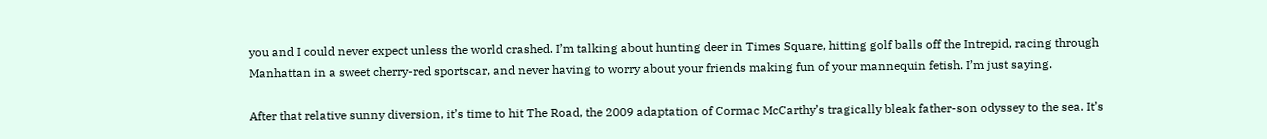you and I could never expect unless the world crashed. I’m talking about hunting deer in Times Square, hitting golf balls off the Intrepid, racing through Manhattan in a sweet cherry-red sportscar, and never having to worry about your friends making fun of your mannequin fetish. I’m just saying.

After that relative sunny diversion, it’s time to hit The Road, the 2009 adaptation of Cormac McCarthy’s tragically bleak father-son odyssey to the sea. It’s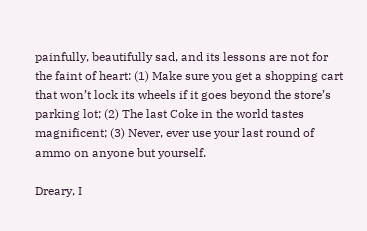painfully, beautifully sad, and its lessons are not for the faint of heart: (1) Make sure you get a shopping cart that won’t lock its wheels if it goes beyond the store’s parking lot; (2) The last Coke in the world tastes magnificent; (3) Never, ever use your last round of ammo on anyone but yourself.

Dreary, I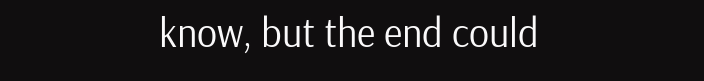know, but the end could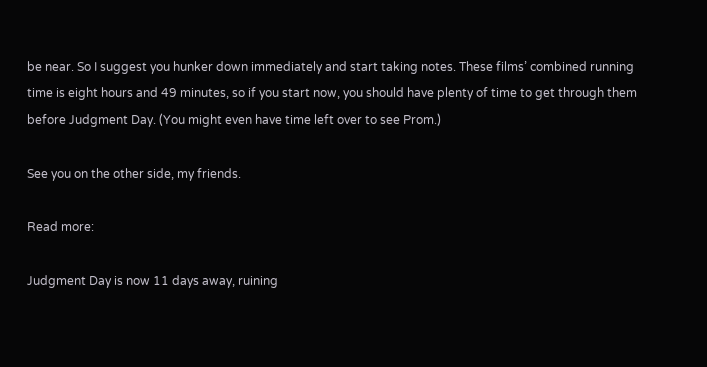be near. So I suggest you hunker down immediately and start taking notes. These films’ combined running time is eight hours and 49 minutes, so if you start now, you should have plenty of time to get through them before Judgment Day. (You might even have time left over to see Prom.)

See you on the other side, my friends.

Read more:

Judgment Day is now 11 days away, ruining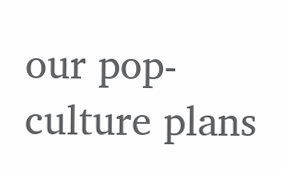our pop-culture plans